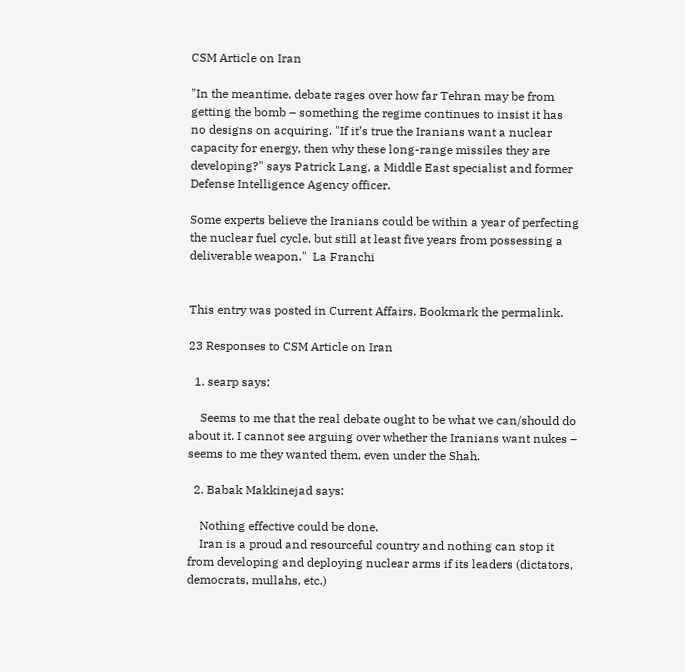CSM Article on Iran

"In the meantime, debate rages over how far Tehran may be from getting the bomb – something the regime continues to insist it has no designs on acquiring. "If it’s true the Iranians want a nuclear capacity for energy, then why these long-range missiles they are developing?" says Patrick Lang, a Middle East specialist and former Defense Intelligence Agency officer.

Some experts believe the Iranians could be within a year of perfecting the nuclear fuel cycle, but still at least five years from possessing a deliverable weapon."  La Franchi


This entry was posted in Current Affairs. Bookmark the permalink.

23 Responses to CSM Article on Iran

  1. searp says:

    Seems to me that the real debate ought to be what we can/should do about it. I cannot see arguing over whether the Iranians want nukes – seems to me they wanted them, even under the Shah.

  2. Babak Makkinejad says:

    Nothing effective could be done.
    Iran is a proud and resourceful country and nothing can stop it from developing and deploying nuclear arms if its leaders (dictators, democrats, mullahs, etc.)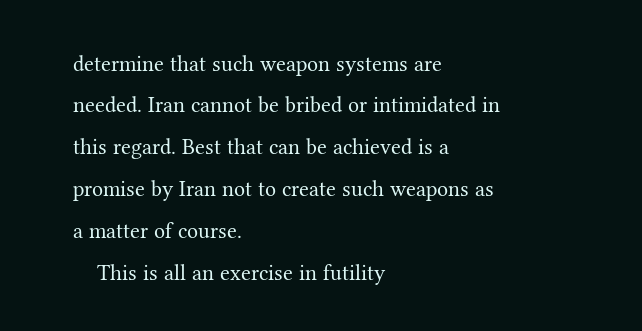determine that such weapon systems are needed. Iran cannot be bribed or intimidated in this regard. Best that can be achieved is a promise by Iran not to create such weapons as a matter of course.
    This is all an exercise in futility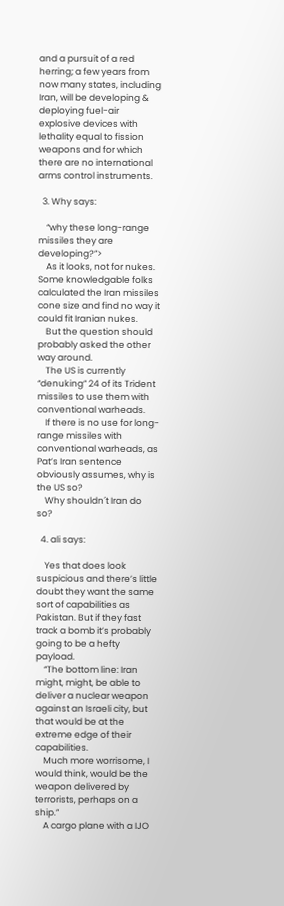and a pursuit of a red herring; a few years from now many states, including Iran, will be developing & deploying fuel-air explosive devices with lethality equal to fission weapons and for which there are no international arms control instruments.

  3. Why says:

    “why these long-range missiles they are developing?”>
    As it looks, not for nukes. Some knowledgable folks calculated the Iran missiles cone size and find no way it could fit Iranian nukes.
    But the question should probably asked the other way around.
    The US is currently “denuking” 24 of its Trident missiles to use them with conventional warheads.
    If there is no use for long-range missiles with conventional warheads, as Pat’s Iran sentence obviously assumes, why is the US so?
    Why shouldn´t Iran do so?

  4. ali says:

    Yes that does look suspicious and there’s little doubt they want the same sort of capabilities as Pakistan. But if they fast track a bomb it’s probably going to be a hefty payload.
    “The bottom line: Iran might, might, be able to deliver a nuclear weapon against an Israeli city, but that would be at the extreme edge of their capabilities.
    Much more worrisome, I would think, would be the weapon delivered by terrorists, perhaps on a ship.”
    A cargo plane with a IJO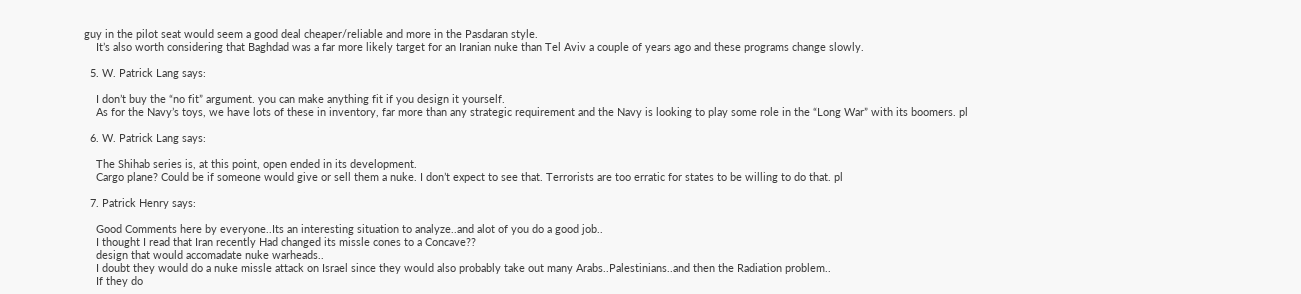guy in the pilot seat would seem a good deal cheaper/reliable and more in the Pasdaran style.
    It’s also worth considering that Baghdad was a far more likely target for an Iranian nuke than Tel Aviv a couple of years ago and these programs change slowly.

  5. W. Patrick Lang says:

    I don’t buy the “no fit” argument. you can make anything fit if you design it yourself.
    As for the Navy’s toys, we have lots of these in inventory, far more than any strategic requirement and the Navy is looking to play some role in the “Long War” with its boomers. pl

  6. W. Patrick Lang says:

    The Shihab series is, at this point, open ended in its development.
    Cargo plane? Could be if someone would give or sell them a nuke. I don’t expect to see that. Terrorists are too erratic for states to be willing to do that. pl

  7. Patrick Henry says:

    Good Comments here by everyone..Its an interesting situation to analyze..and alot of you do a good job..
    I thought I read that Iran recently Had changed its missle cones to a Concave??
    design that would accomadate nuke warheads..
    I doubt they would do a nuke missle attack on Israel since they would also probably take out many Arabs..Palestinians..and then the Radiation problem..
    If they do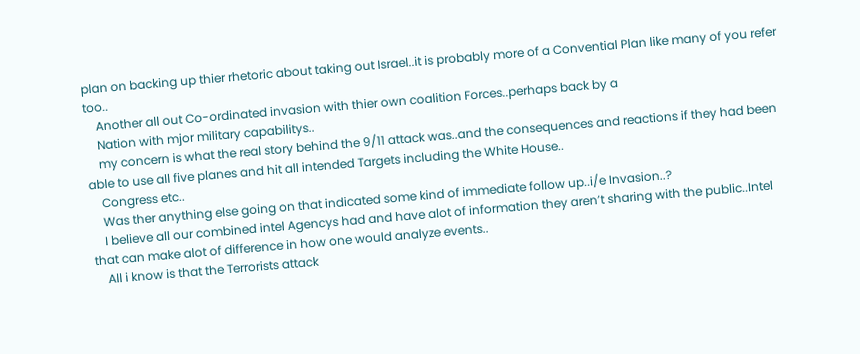plan on backing up thier rhetoric about taking out Israel..it is probably more of a Convential Plan like many of you refer too..
    Another all out Co-ordinated invasion with thier own coalition Forces..perhaps back by a
    Nation with mjor military capabilitys..
    my concern is what the real story behind the 9/11 attack was..and the consequences and reactions if they had been able to use all five planes and hit all intended Targets including the White House..
    Congress etc..
    Was ther anything else going on that indicated some kind of immediate follow up..i/e Invasion..?
    I believe all our combined intel Agencys had and have alot of information they aren’t sharing with the public..Intel that can make alot of difference in how one would analyze events..
    All i know is that the Terrorists attack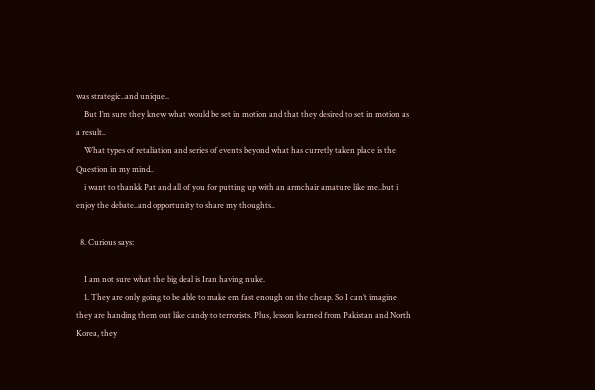was strategic..and unique..
    But I’m sure they knew what would be set in motion and that they desired to set in motion as a result..
    What types of retaliation and series of events beyond what has curretly taken place is the Question in my mind..
    i want to thankk Pat and all of you for putting up with an armchair amature like me..but i enjoy the debate..and opportunity to share my thoughts..

  8. Curious says:

    I am not sure what the big deal is Iran having nuke.
    1. They are only going to be able to make em fast enough on the cheap. So I can’t imagine they are handing them out like candy to terrorists. Plus, lesson learned from Pakistan and North Korea, they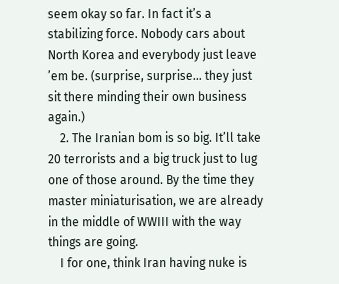seem okay so far. In fact it’s a stabilizing force. Nobody cars about North Korea and everybody just leave ’em be. (surprise, surprise… they just sit there minding their own business again.)
    2. The Iranian bom is so big. It’ll take 20 terrorists and a big truck just to lug one of those around. By the time they master miniaturisation, we are already in the middle of WWIII with the way things are going.
    I for one, think Iran having nuke is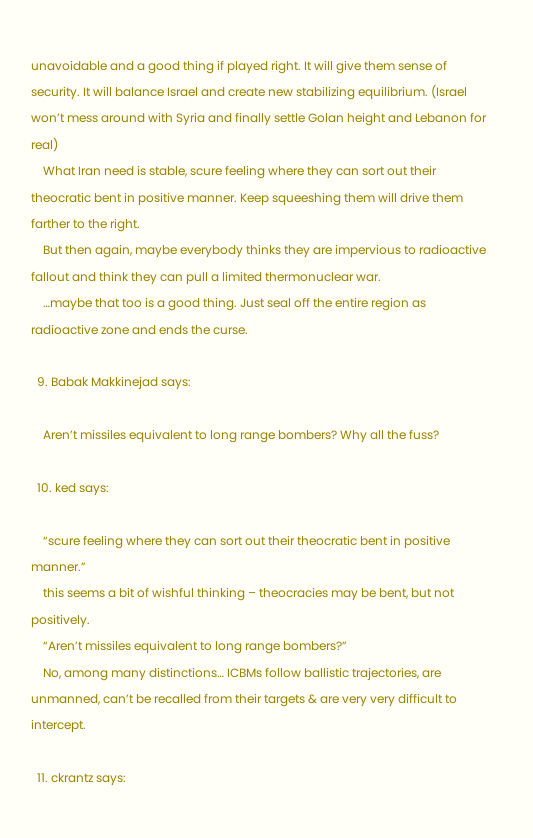unavoidable and a good thing if played right. It will give them sense of security. It will balance Israel and create new stabilizing equilibrium. (Israel won’t mess around with Syria and finally settle Golan height and Lebanon for real)
    What Iran need is stable, scure feeling where they can sort out their theocratic bent in positive manner. Keep squeeshing them will drive them farther to the right.
    But then again, maybe everybody thinks they are impervious to radioactive fallout and think they can pull a limited thermonuclear war.
    …maybe that too is a good thing. Just seal off the entire region as radioactive zone and ends the curse.

  9. Babak Makkinejad says:

    Aren’t missiles equivalent to long range bombers? Why all the fuss?

  10. ked says:

    “scure feeling where they can sort out their theocratic bent in positive manner.”
    this seems a bit of wishful thinking – theocracies may be bent, but not positively.
    “Aren’t missiles equivalent to long range bombers?”
    No, among many distinctions… ICBMs follow ballistic trajectories, are unmanned, can’t be recalled from their targets & are very very difficult to intercept.

  11. ckrantz says: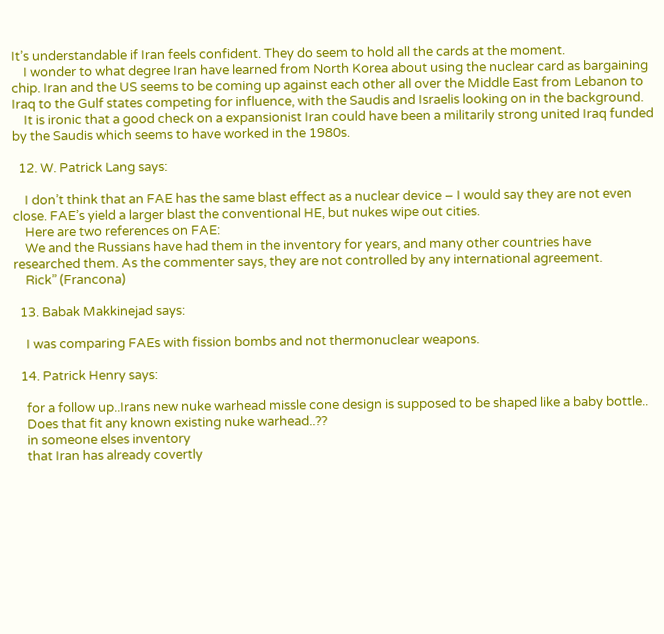It’s understandable if Iran feels confident. They do seem to hold all the cards at the moment.
    I wonder to what degree Iran have learned from North Korea about using the nuclear card as bargaining chip. Iran and the US seems to be coming up against each other all over the Middle East from Lebanon to Iraq to the Gulf states competing for influence, with the Saudis and Israelis looking on in the background.
    It is ironic that a good check on a expansionist Iran could have been a militarily strong united Iraq funded by the Saudis which seems to have worked in the 1980s.

  12. W. Patrick Lang says:

    I don’t think that an FAE has the same blast effect as a nuclear device – I would say they are not even close. FAE’s yield a larger blast the conventional HE, but nukes wipe out cities.
    Here are two references on FAE:
    We and the Russians have had them in the inventory for years, and many other countries have researched them. As the commenter says, they are not controlled by any international agreement.
    Rick” (Francona)

  13. Babak Makkinejad says:

    I was comparing FAEs with fission bombs and not thermonuclear weapons.

  14. Patrick Henry says:

    for a follow up..Irans new nuke warhead missle cone design is supposed to be shaped like a baby bottle..
    Does that fit any known existing nuke warhead..??
    in someone elses inventory
    that Iran has already covertly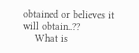obtained or believes it will obtain..??
    What is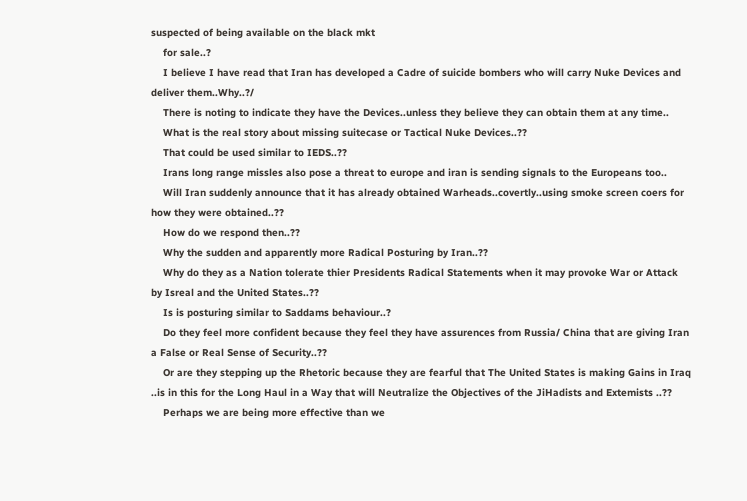suspected of being available on the black mkt
    for sale..?
    I believe I have read that Iran has developed a Cadre of suicide bombers who will carry Nuke Devices and deliver them..Why..?/
    There is noting to indicate they have the Devices..unless they believe they can obtain them at any time..
    What is the real story about missing suitecase or Tactical Nuke Devices..??
    That could be used similar to IEDS..??
    Irans long range missles also pose a threat to europe and iran is sending signals to the Europeans too..
    Will Iran suddenly announce that it has already obtained Warheads..covertly..using smoke screen coers for how they were obtained..??
    How do we respond then..??
    Why the sudden and apparently more Radical Posturing by Iran..??
    Why do they as a Nation tolerate thier Presidents Radical Statements when it may provoke War or Attack by Isreal and the United States..??
    Is is posturing similar to Saddams behaviour..?
    Do they feel more confident because they feel they have assurences from Russia/ China that are giving Iran a False or Real Sense of Security..??
    Or are they stepping up the Rhetoric because they are fearful that The United States is making Gains in Iraq ..is in this for the Long Haul in a Way that will Neutralize the Objectives of the JiHadists and Extemists ..??
    Perhaps we are being more effective than we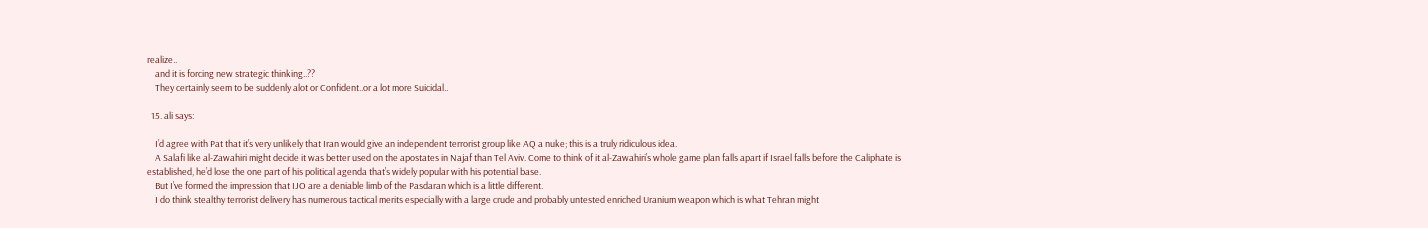realize..
    and it is forcing new strategic thinking..??
    They certainly seem to be suddenly alot or Confident..or a lot more Suicidal..

  15. ali says:

    I’d agree with Pat that it’s very unlikely that Iran would give an independent terrorist group like AQ a nuke; this is a truly ridiculous idea.
    A Salafi like al-Zawahiri might decide it was better used on the apostates in Najaf than Tel Aviv. Come to think of it al-Zawahiri’s whole game plan falls apart if Israel falls before the Caliphate is established, he’d lose the one part of his political agenda that’s widely popular with his potential base.
    But I’ve formed the impression that IJO are a deniable limb of the Pasdaran which is a little different.
    I do think stealthy terrorist delivery has numerous tactical merits especially with a large crude and probably untested enriched Uranium weapon which is what Tehran might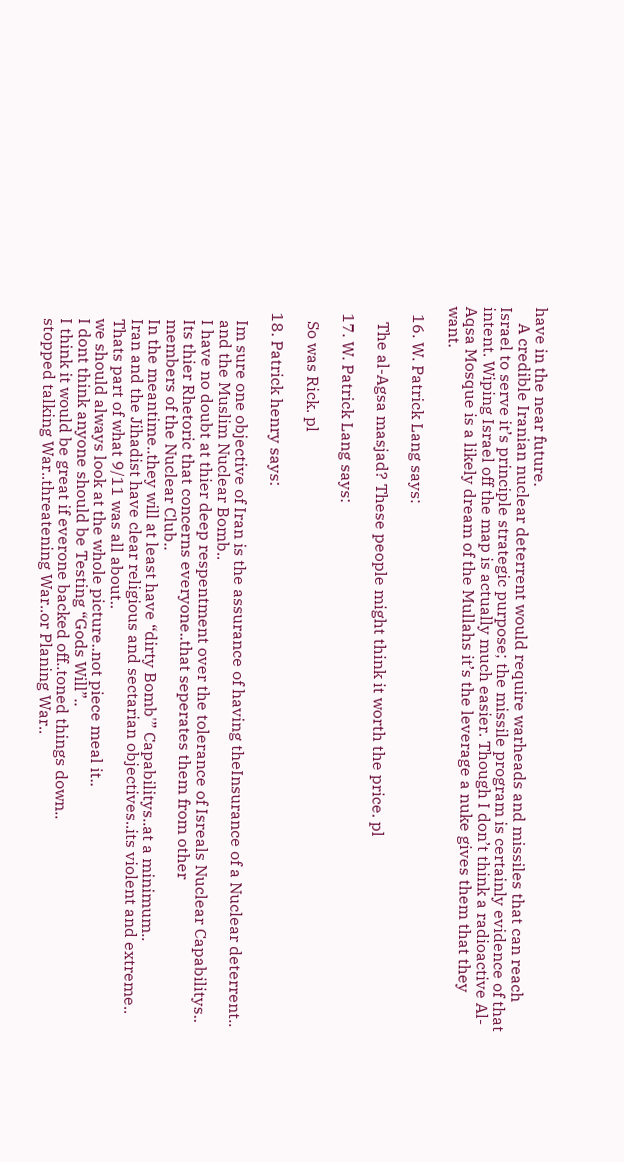have in the near future.
    A credible Iranian nuclear deterrent would require warheads and missiles that can reach Israel to serve it’s principle strategic purpose; the missile program is certainly evidence of that intent. Wiping Israel off the map is actually much easier. Though I don’t think a radioactive Al-Aqsa Mosque is a likely dream of the Mullahs it’s the leverage a nuke gives them that they want.

  16. W. Patrick Lang says:

    The al-Agsa masjad? These people might think it worth the price. pl

  17. W. Patrick Lang says:

    So was Rick. pl

  18. Patrick henry says:

    Im sure one objective of Iran is the assurance of having theInsurance of a Nuclear deterrent..
    and the Muslim Nuclear Bomb..
    I have no doubt at thier deep respentment over the tolerance of Isreals Nuclear Capabilitys..
    Its thier Rhetoric that concerns everyone..that seperates them from other
    members of the Nuclear Club..
    In the meantime..they will at least have “dirty Bomb'” Capabilitys..at a minimum..
    Iran and the Jihadist have clear religious and sectarian objectives..its violent and extreme..
    Thats part of what 9/11 was all about..
    we should always look at the whole picture..not piece meal it..
    I dont think anyone should be Testing “Gods Will”..
    I think it would be great if everone backed off..toned things down..
    stopped talking War..threatening War..or Planing War..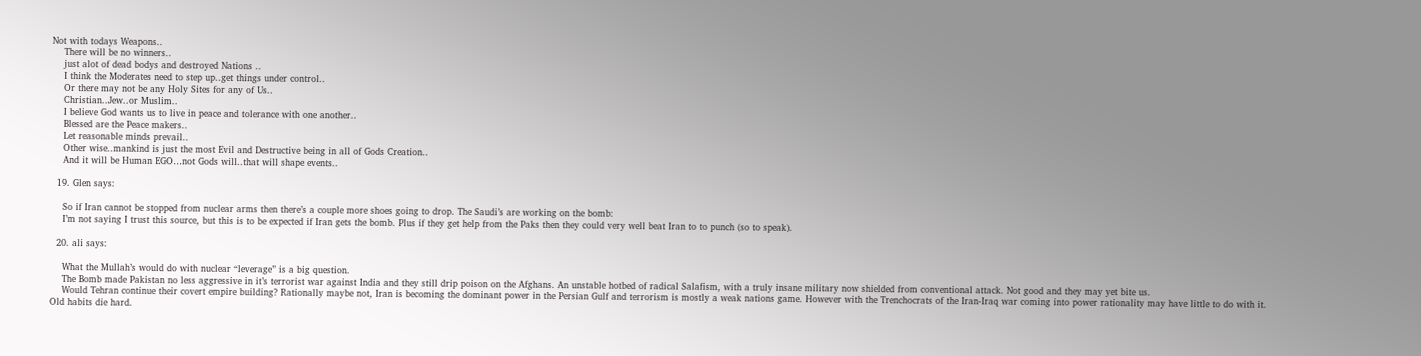Not with todays Weapons..
    There will be no winners..
    just alot of dead bodys and destroyed Nations ..
    I think the Moderates need to step up..get things under control..
    Or there may not be any Holy Sites for any of Us..
    Christian..Jew..or Muslim..
    I believe God wants us to live in peace and tolerance with one another..
    Blessed are the Peace makers..
    Let reasonable minds prevail..
    Other wise..mankind is just the most Evil and Destructive being in all of Gods Creation..
    And it will be Human EGO…not Gods will..that will shape events..

  19. Glen says:

    So if Iran cannot be stopped from nuclear arms then there’s a couple more shoes going to drop. The Saudi’s are working on the bomb:
    I’m not saying I trust this source, but this is to be expected if Iran gets the bomb. Plus if they get help from the Paks then they could very well beat Iran to to punch (so to speak).

  20. ali says:

    What the Mullah’s would do with nuclear “leverage” is a big question.
    The Bomb made Pakistan no less aggressive in it’s terrorist war against India and they still drip poison on the Afghans. An unstable hotbed of radical Salafism, with a truly insane military now shielded from conventional attack. Not good and they may yet bite us.
    Would Tehran continue their covert empire building? Rationally maybe not, Iran is becoming the dominant power in the Persian Gulf and terrorism is mostly a weak nations game. However with the Trenchocrats of the Iran-Iraq war coming into power rationality may have little to do with it. Old habits die hard.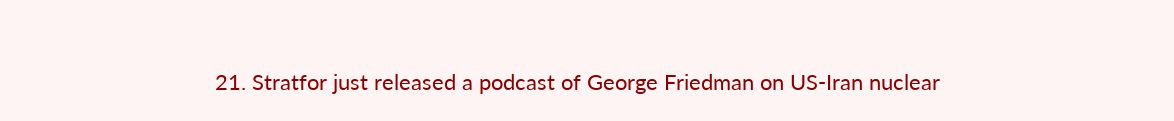21. Stratfor just released a podcast of George Friedman on US-Iran nuclear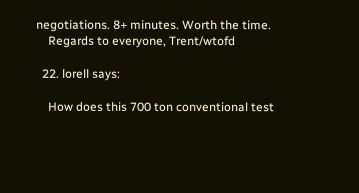negotiations. 8+ minutes. Worth the time.
    Regards to everyone, Trent/wtofd

  22. lorell says:

    How does this 700 ton conventional test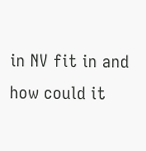in NV fit in and how could it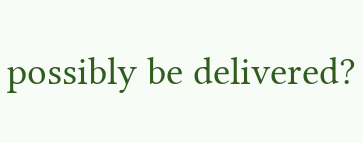possibly be delivered?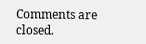Comments are closed.